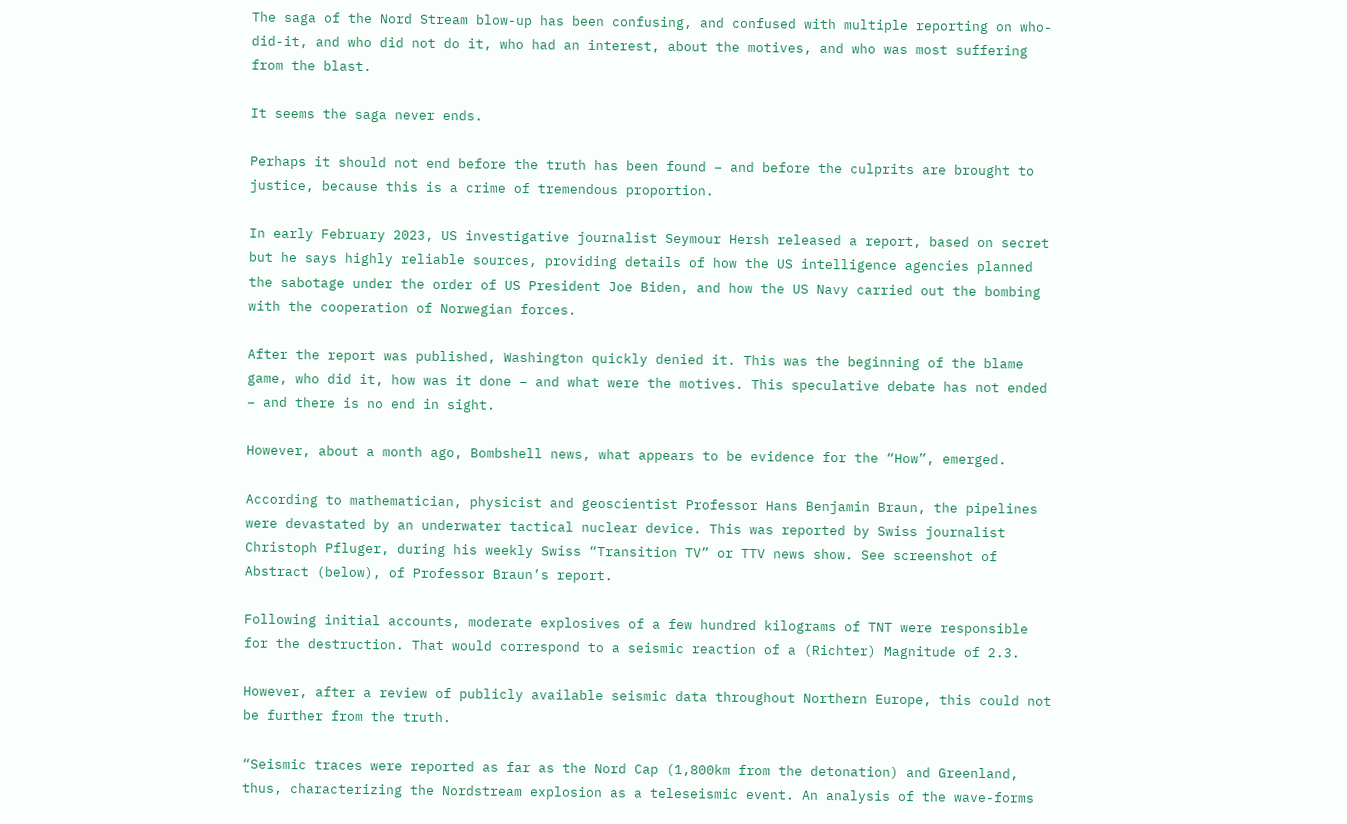The saga of the Nord Stream blow-up has been confusing, and confused with multiple reporting on who-did-it, and who did not do it, who had an interest, about the motives, and who was most suffering from the blast.

It seems the saga never ends.

Perhaps it should not end before the truth has been found – and before the culprits are brought to justice, because this is a crime of tremendous proportion.

In early February 2023, US investigative journalist Seymour Hersh released a report, based on secret but he says highly reliable sources, providing details of how the US intelligence agencies planned the sabotage under the order of US President Joe Biden, and how the US Navy carried out the bombing with the cooperation of Norwegian forces.

After the report was published, Washington quickly denied it. This was the beginning of the blame game, who did it, how was it done – and what were the motives. This speculative debate has not ended – and there is no end in sight.

However, about a month ago, Bombshell news, what appears to be evidence for the “How”, emerged.

According to mathematician, physicist and geoscientist Professor Hans Benjamin Braun, the pipelines were devastated by an underwater tactical nuclear device. This was reported by Swiss journalist Christoph Pfluger, during his weekly Swiss “Transition TV” or TTV news show. See screenshot of Abstract (below), of Professor Braun’s report.

Following initial accounts, moderate explosives of a few hundred kilograms of TNT were responsible for the destruction. That would correspond to a seismic reaction of a (Richter) Magnitude of 2.3.

However, after a review of publicly available seismic data throughout Northern Europe, this could not be further from the truth.

“Seismic traces were reported as far as the Nord Cap (1,800km from the detonation) and Greenland, thus, characterizing the Nordstream explosion as a teleseismic event. An analysis of the wave-forms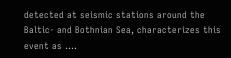detected at seismic stations around the Baltic- and Bothnian Sea, characterizes this event as ….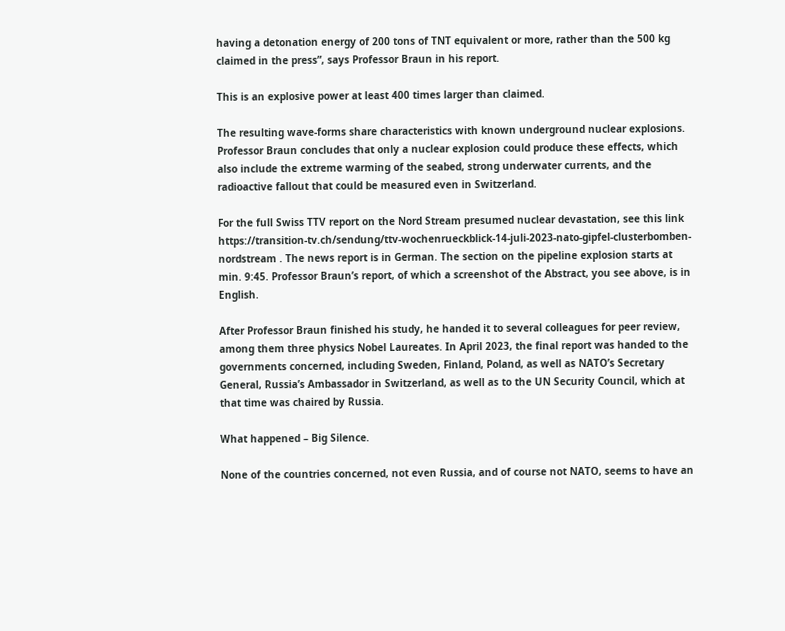having a detonation energy of 200 tons of TNT equivalent or more, rather than the 500 kg claimed in the press”, says Professor Braun in his report.

This is an explosive power at least 400 times larger than claimed.

The resulting wave-forms share characteristics with known underground nuclear explosions. Professor Braun concludes that only a nuclear explosion could produce these effects, which also include the extreme warming of the seabed, strong underwater currents, and the radioactive fallout that could be measured even in Switzerland.

For the full Swiss TTV report on the Nord Stream presumed nuclear devastation, see this link https://transition-tv.ch/sendung/ttv-wochenrueckblick-14-juli-2023-nato-gipfel-clusterbomben-nordstream . The news report is in German. The section on the pipeline explosion starts at min. 9:45. Professor Braun’s report, of which a screenshot of the Abstract, you see above, is in English.

After Professor Braun finished his study, he handed it to several colleagues for peer review, among them three physics Nobel Laureates. In April 2023, the final report was handed to the governments concerned, including Sweden, Finland, Poland, as well as NATO’s Secretary General, Russia’s Ambassador in Switzerland, as well as to the UN Security Council, which at that time was chaired by Russia.

What happened – Big Silence.

None of the countries concerned, not even Russia, and of course not NATO, seems to have an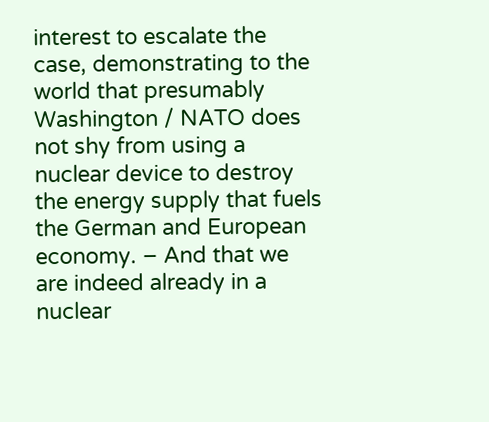interest to escalate the case, demonstrating to the world that presumably Washington / NATO does not shy from using a nuclear device to destroy the energy supply that fuels the German and European economy. – And that we are indeed already in a nuclear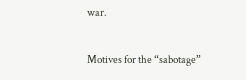war.

Motives for the “sabotage”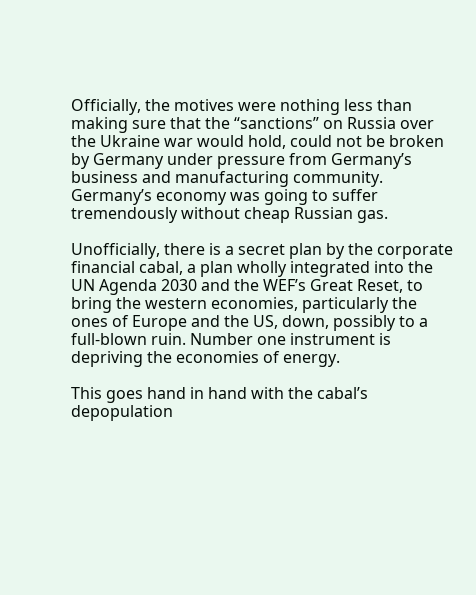Officially, the motives were nothing less than making sure that the “sanctions” on Russia over the Ukraine war would hold, could not be broken by Germany under pressure from Germany’s business and manufacturing community. Germany’s economy was going to suffer tremendously without cheap Russian gas.

Unofficially, there is a secret plan by the corporate financial cabal, a plan wholly integrated into the UN Agenda 2030 and the WEF’s Great Reset, to bring the western economies, particularly the ones of Europe and the US, down, possibly to a full-blown ruin. Number one instrument is depriving the economies of energy.

This goes hand in hand with the cabal’s depopulation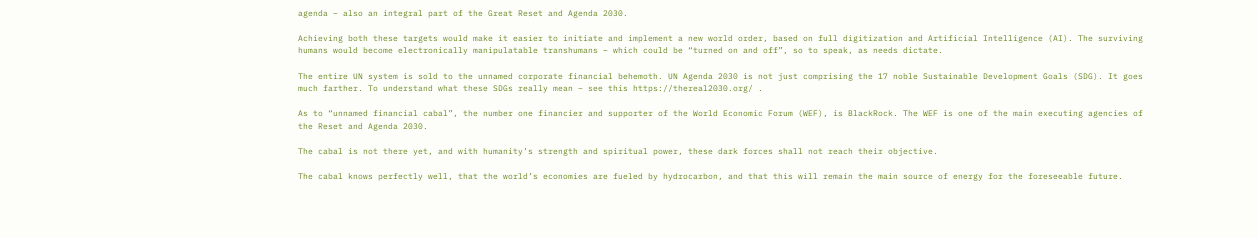agenda – also an integral part of the Great Reset and Agenda 2030.

Achieving both these targets would make it easier to initiate and implement a new world order, based on full digitization and Artificial Intelligence (AI). The surviving humans would become electronically manipulatable transhumans – which could be “turned on and off”, so to speak, as needs dictate.

The entire UN system is sold to the unnamed corporate financial behemoth. UN Agenda 2030 is not just comprising the 17 noble Sustainable Development Goals (SDG). It goes much farther. To understand what these SDGs really mean – see this https://thereal2030.org/ .

As to “unnamed financial cabal”, the number one financier and supporter of the World Economic Forum (WEF), is BlackRock. The WEF is one of the main executing agencies of the Reset and Agenda 2030.

The cabal is not there yet, and with humanity’s strength and spiritual power, these dark forces shall not reach their objective.

The cabal knows perfectly well, that the world’s economies are fueled by hydrocarbon, and that this will remain the main source of energy for the foreseeable future.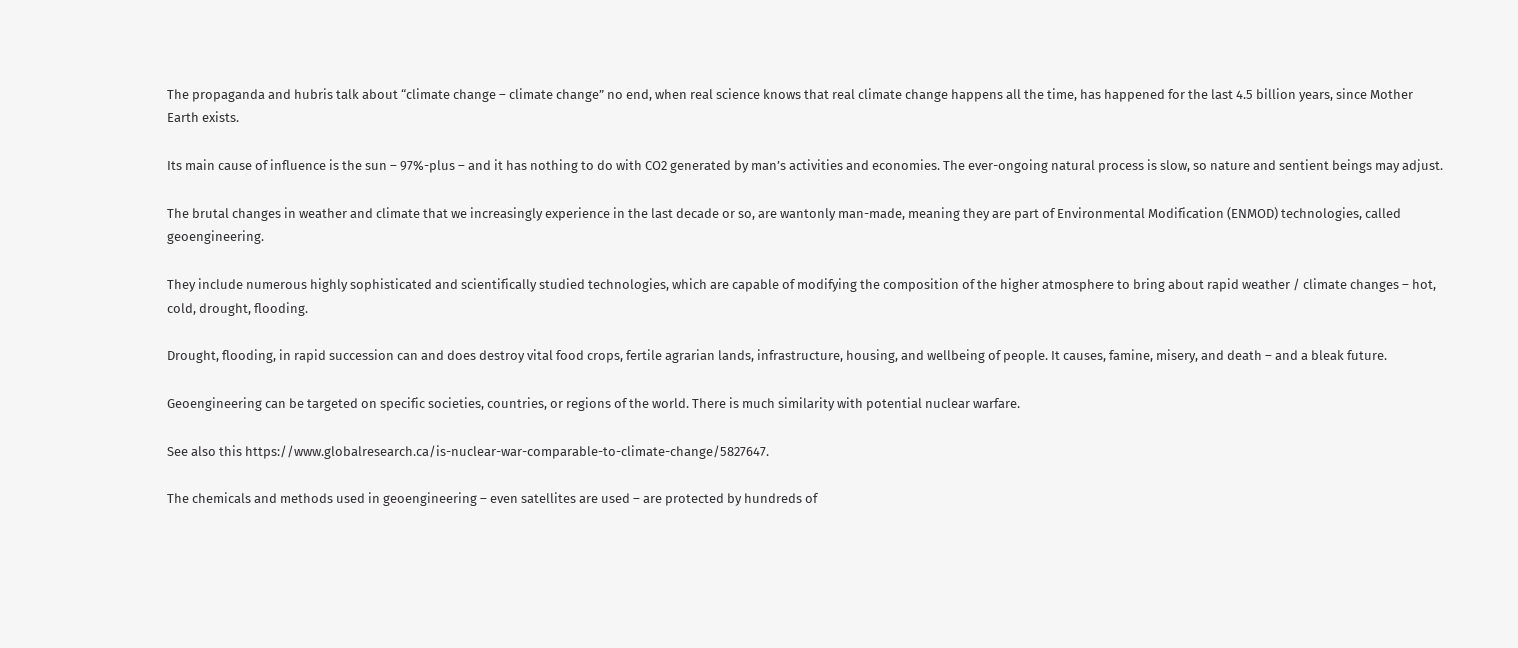The propaganda and hubris talk about “climate change – climate change” no end, when real science knows that real climate change happens all the time, has happened for the last 4.5 billion years, since Mother Earth exists.

Its main cause of influence is the sun – 97%-plus – and it has nothing to do with CO2 generated by man’s activities and economies. The ever-ongoing natural process is slow, so nature and sentient beings may adjust.

The brutal changes in weather and climate that we increasingly experience in the last decade or so, are wantonly man-made, meaning they are part of Environmental Modification (ENMOD) technologies, called geoengineering.

They include numerous highly sophisticated and scientifically studied technologies, which are capable of modifying the composition of the higher atmosphere to bring about rapid weather / climate changes – hot, cold, drought, flooding.

Drought, flooding, in rapid succession can and does destroy vital food crops, fertile agrarian lands, infrastructure, housing, and wellbeing of people. It causes, famine, misery, and death – and a bleak future.

Geoengineering can be targeted on specific societies, countries, or regions of the world. There is much similarity with potential nuclear warfare.

See also this https://www.globalresearch.ca/is-nuclear-war-comparable-to-climate-change/5827647.

The chemicals and methods used in geoengineering – even satellites are used – are protected by hundreds of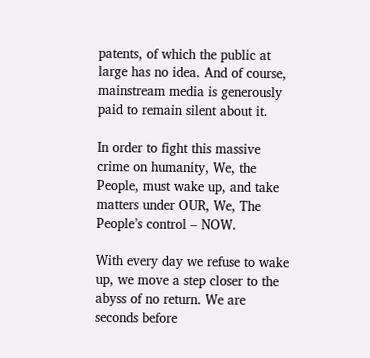patents, of which the public at large has no idea. And of course, mainstream media is generously paid to remain silent about it.

In order to fight this massive crime on humanity, We, the People, must wake up, and take matters under OUR, We, The People’s control – NOW.

With every day we refuse to wake up, we move a step closer to the abyss of no return. We are seconds before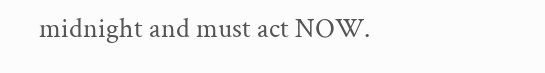midnight and must act NOW.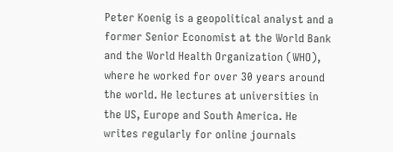Peter Koenig is a geopolitical analyst and a former Senior Economist at the World Bank and the World Health Organization (WHO), where he worked for over 30 years around the world. He lectures at universities in the US, Europe and South America. He writes regularly for online journals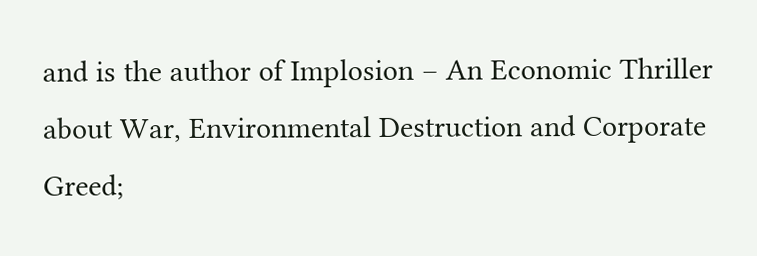and is the author of Implosion – An Economic Thriller about War, Environmental Destruction and Corporate Greed;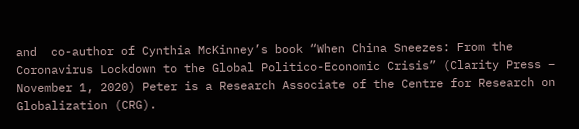and  co-author of Cynthia McKinney’s book “When China Sneezes: From the Coronavirus Lockdown to the Global Politico-Economic Crisis” (Clarity Press – November 1, 2020) Peter is a Research Associate of the Centre for Research on Globalization (CRG).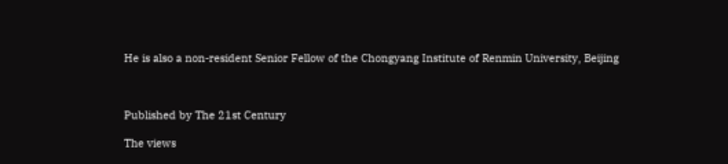He is also a non-resident Senior Fellow of the Chongyang Institute of Renmin University, Beijing



Published by The 21st Century

The views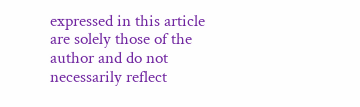expressed in this article are solely those of the author and do not necessarily reflect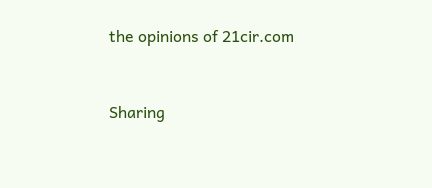the opinions of 21cir.com


Sharing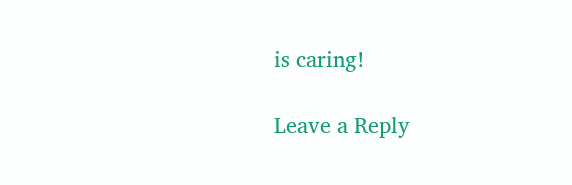is caring!

Leave a Reply